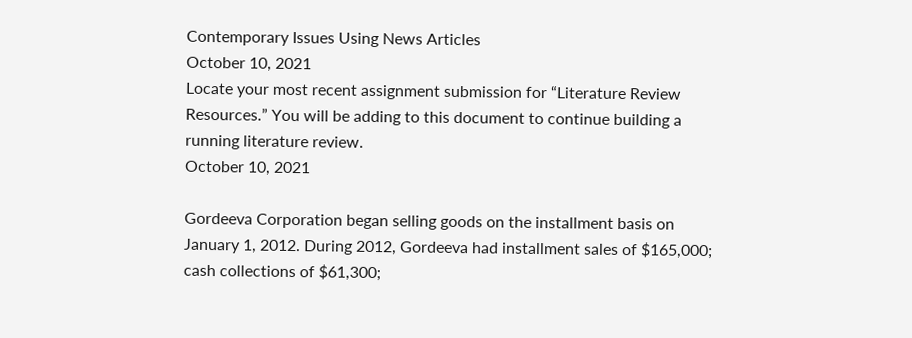Contemporary Issues Using News Articles
October 10, 2021
Locate your most recent assignment submission for “Literature Review Resources.” You will be adding to this document to continue building a running literature review.
October 10, 2021

Gordeeva Corporation began selling goods on the installment basis on January 1, 2012. During 2012, Gordeeva had installment sales of $165,000; cash collections of $61,300;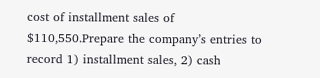cost of installment sales of $110,550.Prepare the company’s entries to record 1) installment sales, 2) cash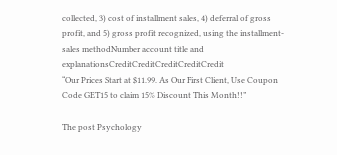collected, 3) cost of installment sales, 4) deferral of gross profit, and 5) gross profit recognized, using the installment-sales methodNumber account title and explanationsCreditCreditCreditCreditCredit
“Our Prices Start at $11.99. As Our First Client, Use Coupon Code GET15 to claim 15% Discount This Month!!”

The post Psychology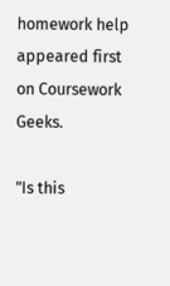homework help appeared first on Coursework Geeks.

"Is this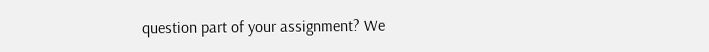question part of your assignment? We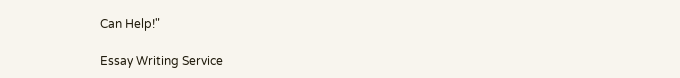Can Help!"

Essay Writing Service